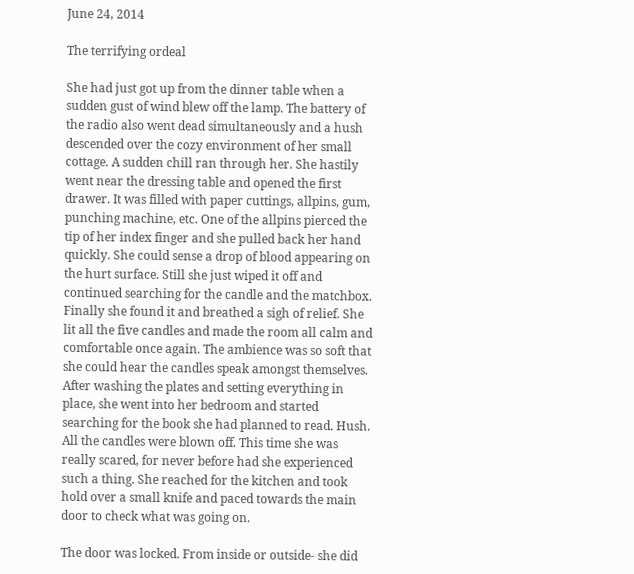June 24, 2014

The terrifying ordeal

She had just got up from the dinner table when a sudden gust of wind blew off the lamp. The battery of the radio also went dead simultaneously and a hush descended over the cozy environment of her small cottage. A sudden chill ran through her. She hastily went near the dressing table and opened the first drawer. It was filled with paper cuttings, allpins, gum, punching machine, etc. One of the allpins pierced the tip of her index finger and she pulled back her hand quickly. She could sense a drop of blood appearing on the hurt surface. Still she just wiped it off and continued searching for the candle and the matchbox. Finally she found it and breathed a sigh of relief. She lit all the five candles and made the room all calm and comfortable once again. The ambience was so soft that she could hear the candles speak amongst themselves. After washing the plates and setting everything in place, she went into her bedroom and started searching for the book she had planned to read. Hush. All the candles were blown off. This time she was really scared, for never before had she experienced such a thing. She reached for the kitchen and took hold over a small knife and paced towards the main door to check what was going on.

The door was locked. From inside or outside- she did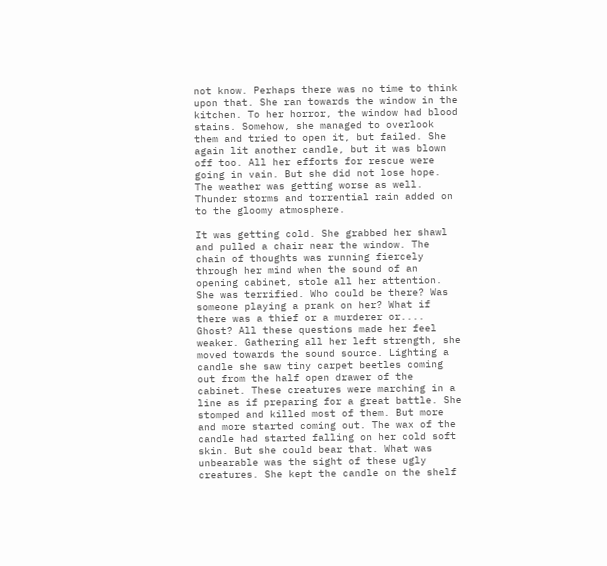not know. Perhaps there was no time to think upon that. She ran towards the window in the kitchen. To her horror, the window had blood stains. Somehow, she managed to overlook them and tried to open it, but failed. She again lit another candle, but it was blown off too. All her efforts for rescue were going in vain. But she did not lose hope. The weather was getting worse as well. Thunder storms and torrential rain added on to the gloomy atmosphere.

It was getting cold. She grabbed her shawl and pulled a chair near the window. The chain of thoughts was running fiercely through her mind when the sound of an opening cabinet, stole all her attention. She was terrified. Who could be there? Was someone playing a prank on her? What if there was a thief or a murderer or.... Ghost? All these questions made her feel weaker. Gathering all her left strength, she moved towards the sound source. Lighting a candle she saw tiny carpet beetles coming out from the half open drawer of the cabinet. These creatures were marching in a line as if preparing for a great battle. She stomped and killed most of them. But more and more started coming out. The wax of the candle had started falling on her cold soft skin. But she could bear that. What was unbearable was the sight of these ugly creatures. She kept the candle on the shelf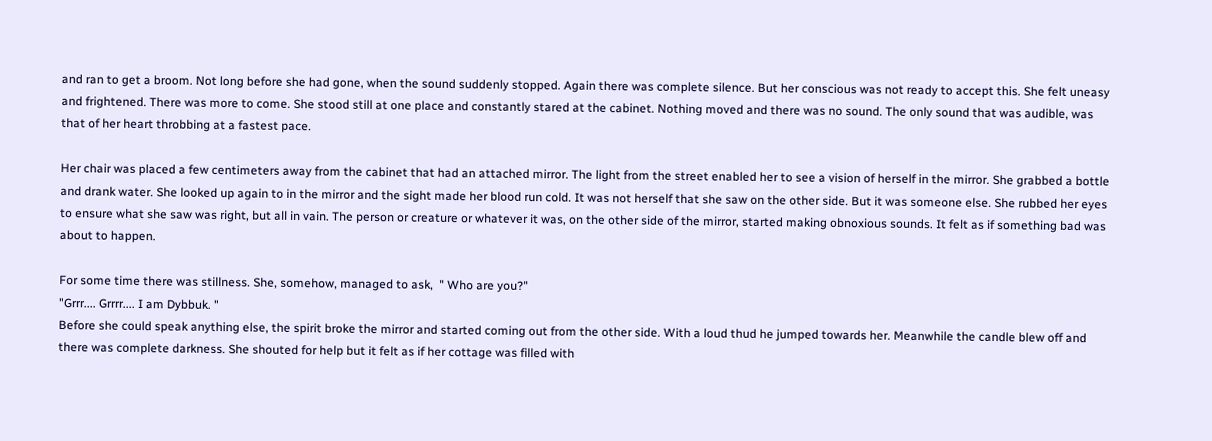and ran to get a broom. Not long before she had gone, when the sound suddenly stopped. Again there was complete silence. But her conscious was not ready to accept this. She felt uneasy and frightened. There was more to come. She stood still at one place and constantly stared at the cabinet. Nothing moved and there was no sound. The only sound that was audible, was that of her heart throbbing at a fastest pace.

Her chair was placed a few centimeters away from the cabinet that had an attached mirror. The light from the street enabled her to see a vision of herself in the mirror. She grabbed a bottle and drank water. She looked up again to in the mirror and the sight made her blood run cold. It was not herself that she saw on the other side. But it was someone else. She rubbed her eyes to ensure what she saw was right, but all in vain. The person or creature or whatever it was, on the other side of the mirror, started making obnoxious sounds. It felt as if something bad was about to happen.

For some time there was stillness. She, somehow, managed to ask,  " Who are you?"
"Grrr.... Grrrr.... I am Dybbuk. "
Before she could speak anything else, the spirit broke the mirror and started coming out from the other side. With a loud thud he jumped towards her. Meanwhile the candle blew off and there was complete darkness. She shouted for help but it felt as if her cottage was filled with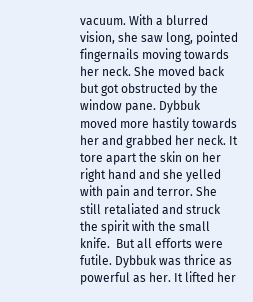vacuum. With a blurred vision, she saw long, pointed fingernails moving towards her neck. She moved back but got obstructed by the window pane. Dybbuk moved more hastily towards her and grabbed her neck. It tore apart the skin on her right hand and she yelled with pain and terror. She still retaliated and struck the spirit with the small knife.  But all efforts were futile. Dybbuk was thrice as powerful as her. It lifted her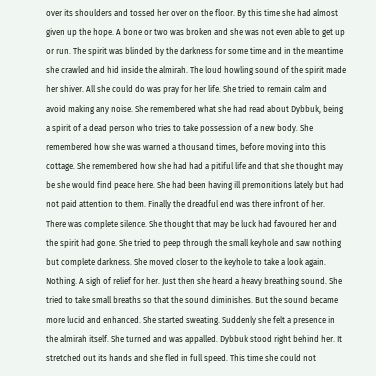over its shoulders and tossed her over on the floor. By this time she had almost given up the hope. A bone or two was broken and she was not even able to get up or run. The spirit was blinded by the darkness for some time and in the meantime she crawled and hid inside the almirah. The loud howling sound of the spirit made her shiver. All she could do was pray for her life. She tried to remain calm and avoid making any noise. She remembered what she had read about Dybbuk, being a spirit of a dead person who tries to take possession of a new body. She remembered how she was warned a thousand times, before moving into this cottage. She remembered how she had had a pitiful life and that she thought may be she would find peace here. She had been having ill premonitions lately but had not paid attention to them. Finally the dreadful end was there infront of her.
There was complete silence. She thought that may be luck had favoured her and the spirit had gone. She tried to peep through the small keyhole and saw nothing but complete darkness. She moved closer to the keyhole to take a look again. Nothing. A sigh of relief for her. Just then she heard a heavy breathing sound. She tried to take small breaths so that the sound diminishes. But the sound became more lucid and enhanced. She started sweating. Suddenly she felt a presence in the almirah itself. She turned and was appalled. Dybbuk stood right behind her. It stretched out its hands and she fled in full speed. This time she could not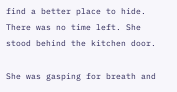find a better place to hide. There was no time left. She stood behind the kitchen door.

She was gasping for breath and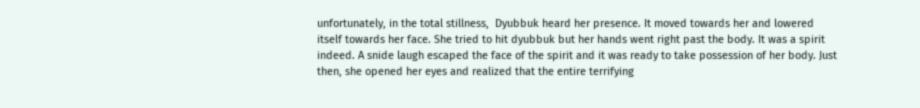unfortunately, in the total stillness,  Dyubbuk heard her presence. It moved towards her and lowered itself towards her face. She tried to hit dyubbuk but her hands went right past the body. It was a spirit indeed. A snide laugh escaped the face of the spirit and it was ready to take possession of her body. Just then, she opened her eyes and realized that the entire terrifying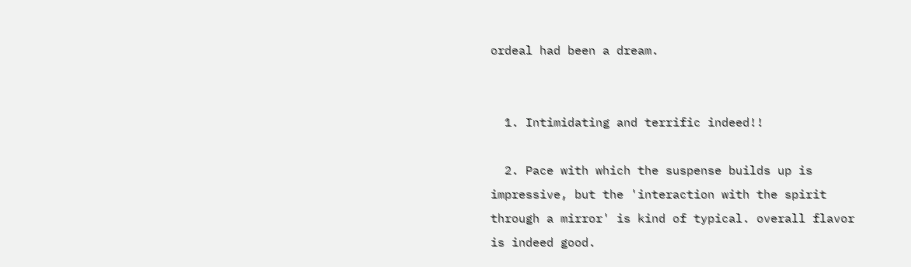ordeal had been a dream.


  1. Intimidating and terrific indeed!!

  2. Pace with which the suspense builds up is impressive, but the 'interaction with the spirit through a mirror' is kind of typical. overall flavor is indeed good.